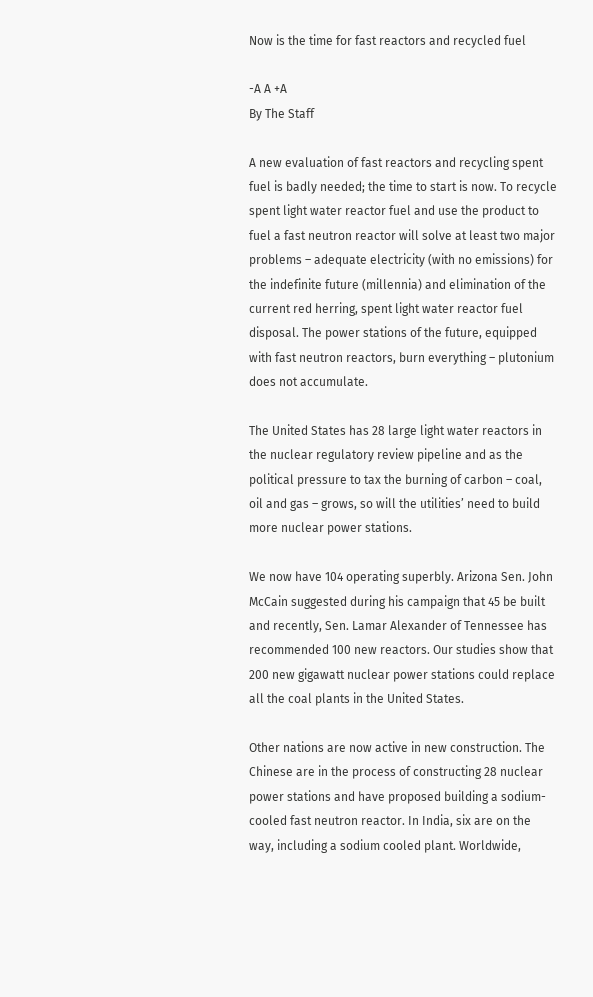Now is the time for fast reactors and recycled fuel

-A A +A
By The Staff

A new evaluation of fast reactors and recycling spent fuel is badly needed; the time to start is now. To recycle spent light water reactor fuel and use the product to fuel a fast neutron reactor will solve at least two major problems – adequate electricity (with no emissions) for the indefinite future (millennia) and elimination of the current red herring, spent light water reactor fuel disposal. The power stations of the future, equipped with fast neutron reactors, burn everything – plutonium does not accumulate.

The United States has 28 large light water reactors in the nuclear regulatory review pipeline and as the political pressure to tax the burning of carbon – coal, oil and gas – grows, so will the utilities’ need to build more nuclear power stations.

We now have 104 operating superbly. Arizona Sen. John McCain suggested during his campaign that 45 be built and recently, Sen. Lamar Alexander of Tennessee has recommended 100 new reactors. Our studies show that 200 new gigawatt nuclear power stations could replace all the coal plants in the United States.

Other nations are now active in new construction. The Chinese are in the process of constructing 28 nuclear power stations and have proposed building a sodium- cooled fast neutron reactor. In India, six are on the way, including a sodium cooled plant. Worldwide,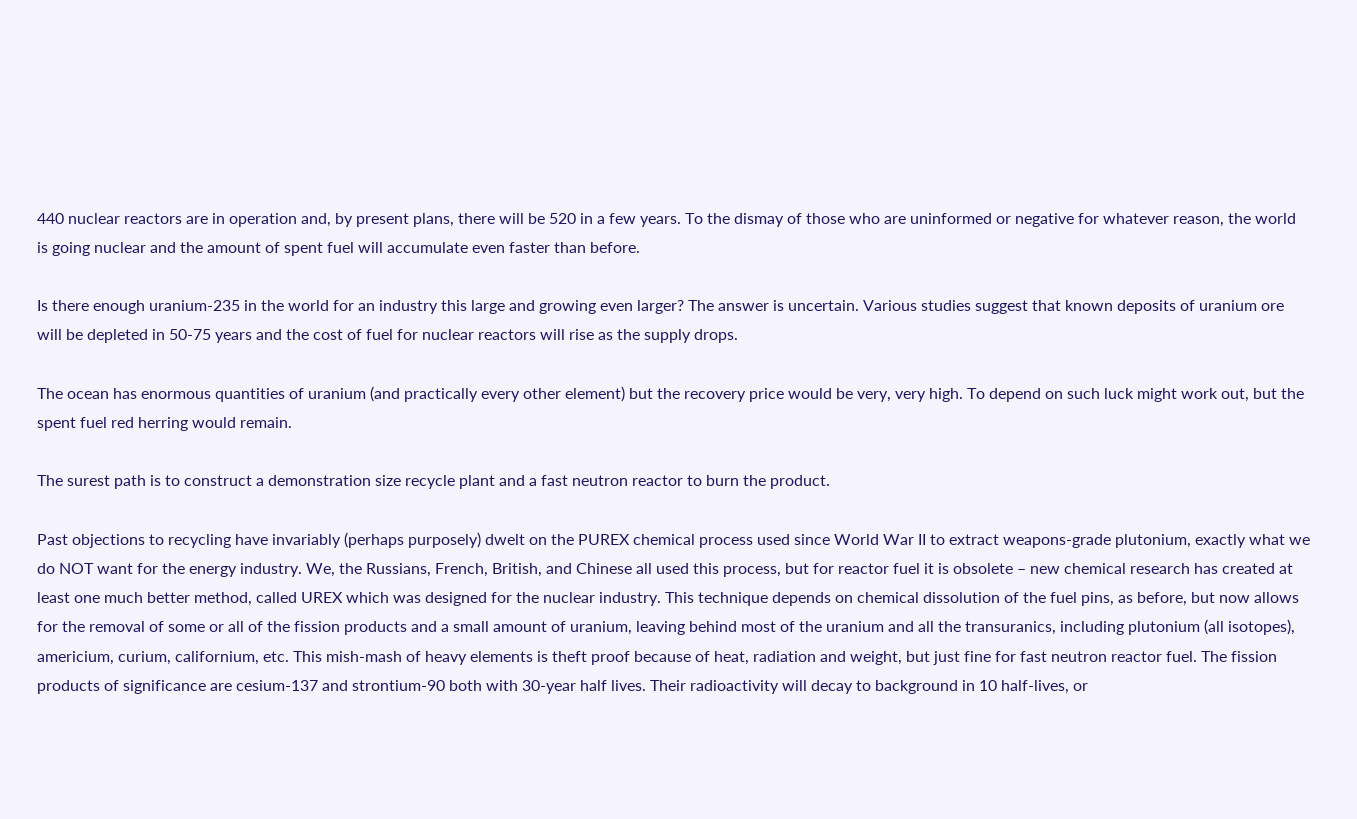440 nuclear reactors are in operation and, by present plans, there will be 520 in a few years. To the dismay of those who are uninformed or negative for whatever reason, the world is going nuclear and the amount of spent fuel will accumulate even faster than before.

Is there enough uranium-235 in the world for an industry this large and growing even larger? The answer is uncertain. Various studies suggest that known deposits of uranium ore will be depleted in 50-75 years and the cost of fuel for nuclear reactors will rise as the supply drops.

The ocean has enormous quantities of uranium (and practically every other element) but the recovery price would be very, very high. To depend on such luck might work out, but the spent fuel red herring would remain.

The surest path is to construct a demonstration size recycle plant and a fast neutron reactor to burn the product.

Past objections to recycling have invariably (perhaps purposely) dwelt on the PUREX chemical process used since World War II to extract weapons-grade plutonium, exactly what we do NOT want for the energy industry. We, the Russians, French, British, and Chinese all used this process, but for reactor fuel it is obsolete – new chemical research has created at least one much better method, called UREX which was designed for the nuclear industry. This technique depends on chemical dissolution of the fuel pins, as before, but now allows for the removal of some or all of the fission products and a small amount of uranium, leaving behind most of the uranium and all the transuranics, including plutonium (all isotopes), americium, curium, californium, etc. This mish-mash of heavy elements is theft proof because of heat, radiation and weight, but just fine for fast neutron reactor fuel. The fission products of significance are cesium-137 and strontium-90 both with 30-year half lives. Their radioactivity will decay to background in 10 half-lives, or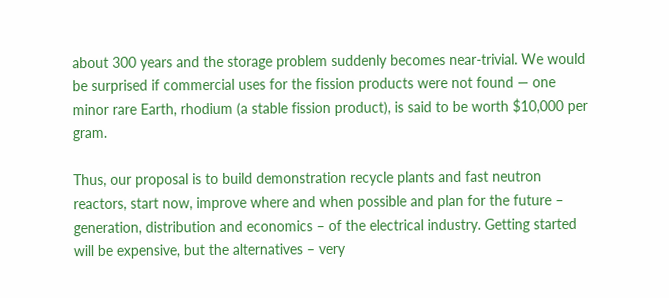about 300 years and the storage problem suddenly becomes near-trivial. We would be surprised if commercial uses for the fission products were not found — one minor rare Earth, rhodium (a stable fission product), is said to be worth $10,000 per gram.

Thus, our proposal is to build demonstration recycle plants and fast neutron reactors, start now, improve where and when possible and plan for the future – generation, distribution and economics – of the electrical industry. Getting started will be expensive, but the alternatives – very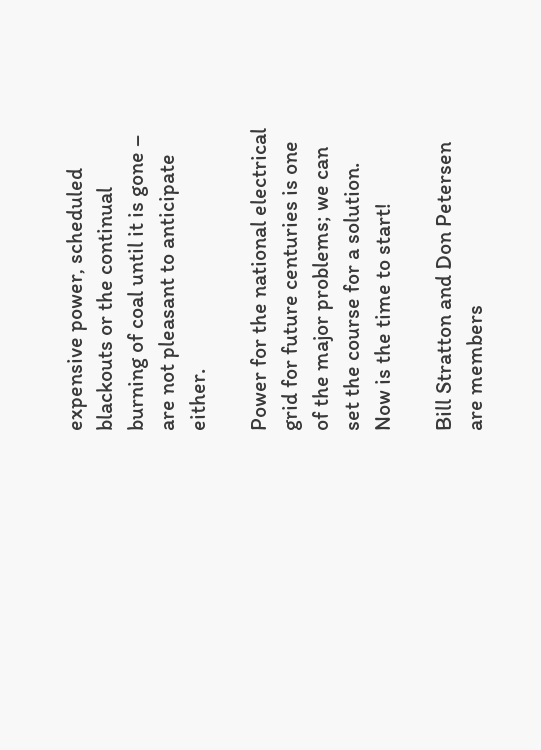expensive power, scheduled blackouts or the continual burning of coal until it is gone – are not pleasant to anticipate either.

Power for the national electrical grid for future centuries is one of the major problems; we can set the course for a solution. Now is the time to start!

Bill Stratton and Don Petersen are members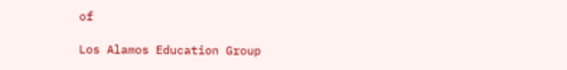of

Los Alamos Education Group